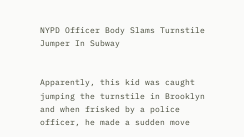NYPD Officer Body Slams Turnstile Jumper In Subway


Apparently, this kid was caught jumping the turnstile in Brooklyn and when frisked by a police officer, he made a sudden move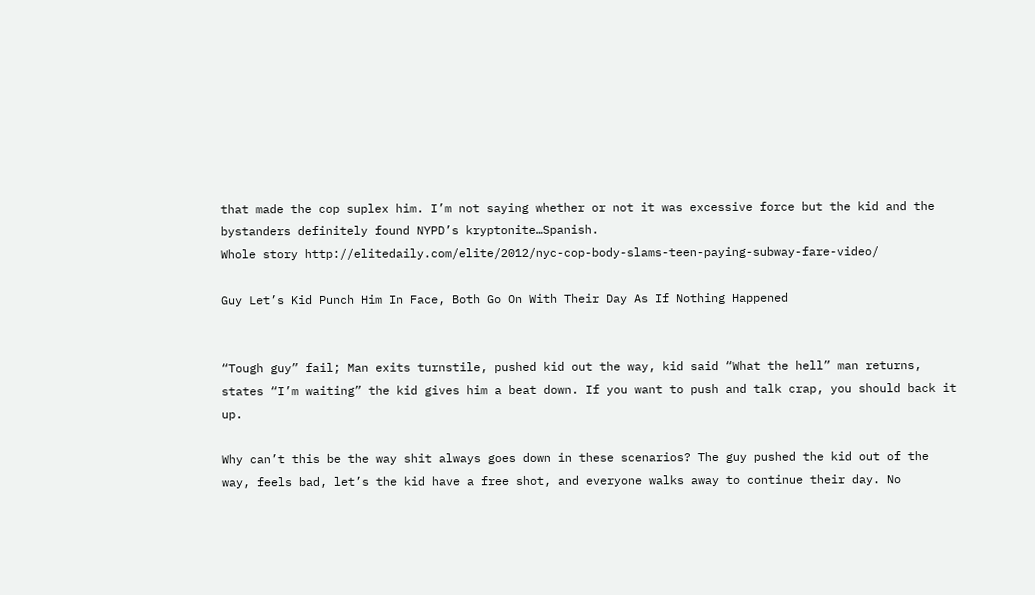that made the cop suplex him. I’m not saying whether or not it was excessive force but the kid and the bystanders definitely found NYPD’s kryptonite…Spanish.
Whole story http://elitedaily.com/elite/2012/nyc-cop-body-slams-teen-paying-subway-fare-video/

Guy Let’s Kid Punch Him In Face, Both Go On With Their Day As If Nothing Happened


“Tough guy” fail; Man exits turnstile, pushed kid out the way, kid said “What the hell” man returns, states “I’m waiting” the kid gives him a beat down. If you want to push and talk crap, you should back it up.

Why can’t this be the way shit always goes down in these scenarios? The guy pushed the kid out of the way, feels bad, let’s the kid have a free shot, and everyone walks away to continue their day. No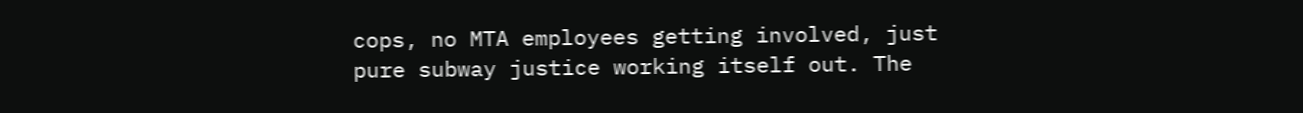cops, no MTA employees getting involved, just pure subway justice working itself out. The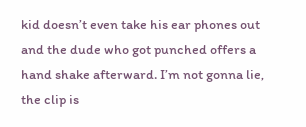kid doesn’t even take his ear phones out and the dude who got punched offers a hand shake afterward. I’m not gonna lie, the clip is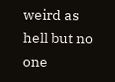weird as hell but no one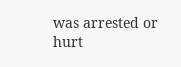was arrested or hurt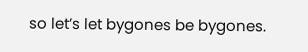so let’s let bygones be bygones.